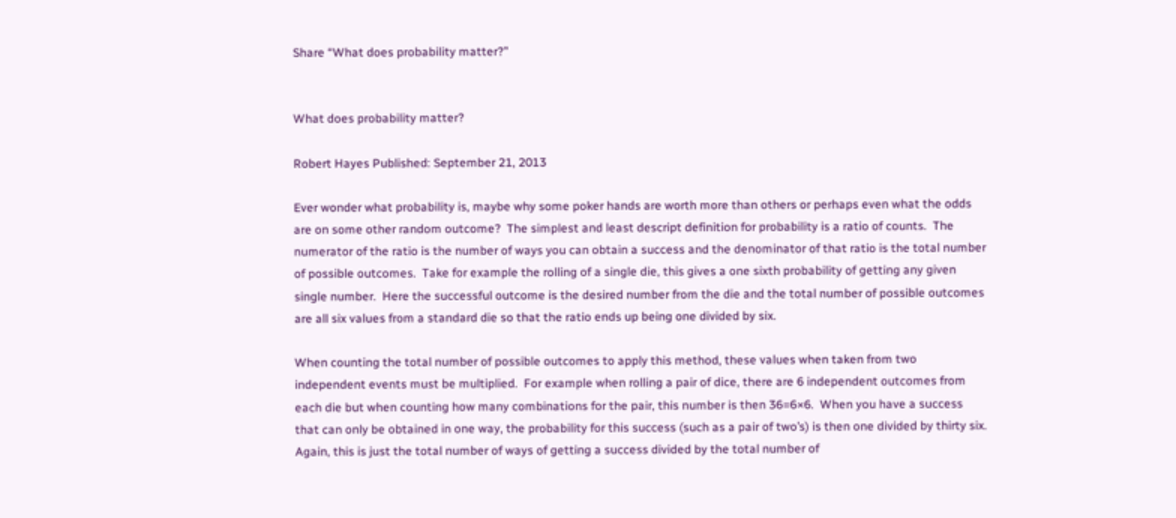Share “What does probability matter?”


What does probability matter?

Robert Hayes Published: September 21, 2013

Ever wonder what probability is, maybe why some poker hands are worth more than others or perhaps even what the odds are on some other random outcome?  The simplest and least descript definition for probability is a ratio of counts.  The numerator of the ratio is the number of ways you can obtain a success and the denominator of that ratio is the total number of possible outcomes.  Take for example the rolling of a single die, this gives a one sixth probability of getting any given single number.  Here the successful outcome is the desired number from the die and the total number of possible outcomes are all six values from a standard die so that the ratio ends up being one divided by six.

When counting the total number of possible outcomes to apply this method, these values when taken from two independent events must be multiplied.  For example when rolling a pair of dice, there are 6 independent outcomes from each die but when counting how many combinations for the pair, this number is then 36=6×6.  When you have a success that can only be obtained in one way, the probability for this success (such as a pair of two’s) is then one divided by thirty six.  Again, this is just the total number of ways of getting a success divided by the total number of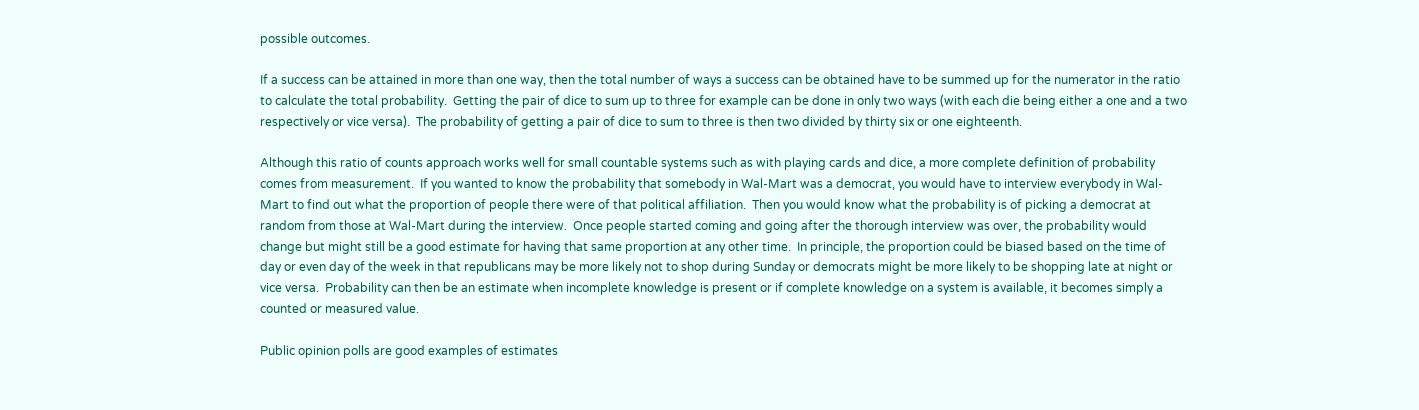possible outcomes.

If a success can be attained in more than one way, then the total number of ways a success can be obtained have to be summed up for the numerator in the ratio to calculate the total probability.  Getting the pair of dice to sum up to three for example can be done in only two ways (with each die being either a one and a two respectively or vice versa).  The probability of getting a pair of dice to sum to three is then two divided by thirty six or one eighteenth.

Although this ratio of counts approach works well for small countable systems such as with playing cards and dice, a more complete definition of probability comes from measurement.  If you wanted to know the probability that somebody in Wal-Mart was a democrat, you would have to interview everybody in Wal-Mart to find out what the proportion of people there were of that political affiliation.  Then you would know what the probability is of picking a democrat at random from those at Wal-Mart during the interview.  Once people started coming and going after the thorough interview was over, the probability would change but might still be a good estimate for having that same proportion at any other time.  In principle, the proportion could be biased based on the time of day or even day of the week in that republicans may be more likely not to shop during Sunday or democrats might be more likely to be shopping late at night or vice versa.  Probability can then be an estimate when incomplete knowledge is present or if complete knowledge on a system is available, it becomes simply a counted or measured value.

Public opinion polls are good examples of estimates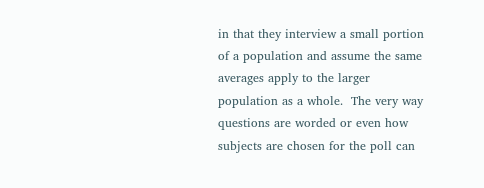in that they interview a small portion of a population and assume the same averages apply to the larger population as a whole.  The very way questions are worded or even how subjects are chosen for the poll can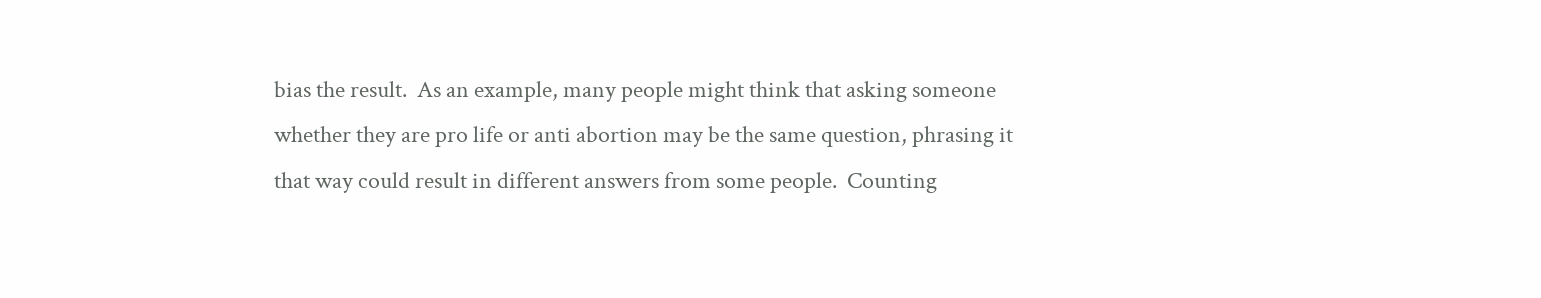bias the result.  As an example, many people might think that asking someone whether they are pro life or anti abortion may be the same question, phrasing it that way could result in different answers from some people.  Counting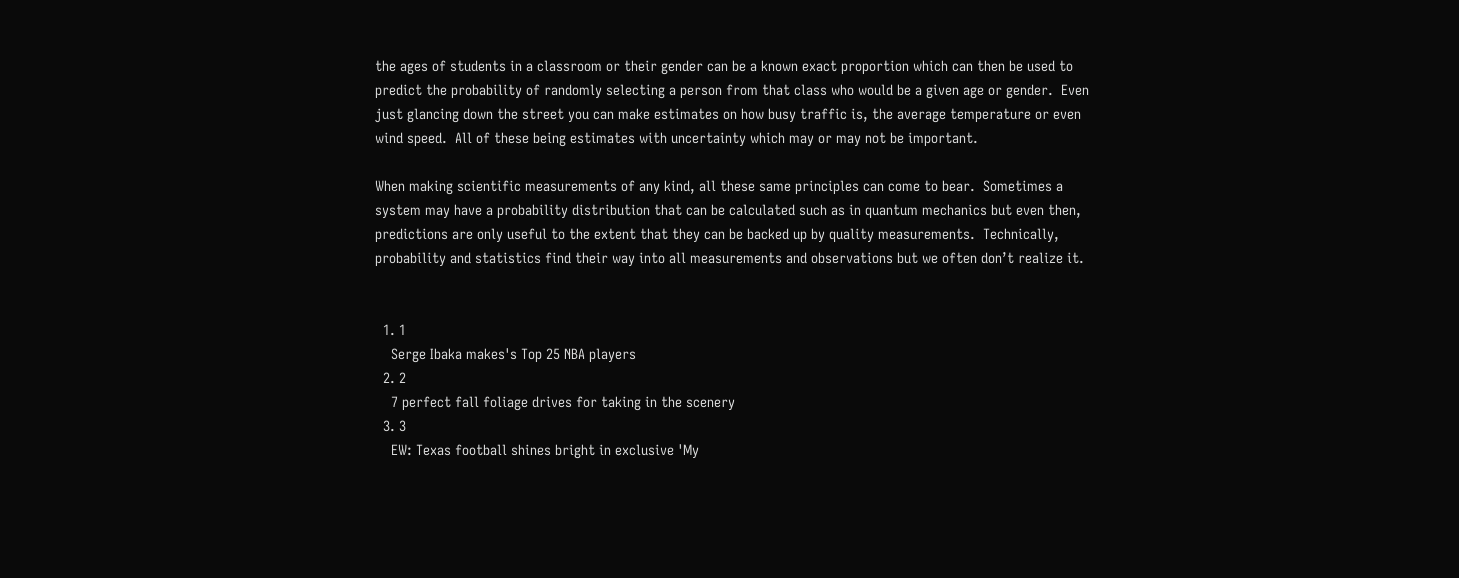the ages of students in a classroom or their gender can be a known exact proportion which can then be used to predict the probability of randomly selecting a person from that class who would be a given age or gender.  Even just glancing down the street you can make estimates on how busy traffic is, the average temperature or even wind speed.  All of these being estimates with uncertainty which may or may not be important.

When making scientific measurements of any kind, all these same principles can come to bear.  Sometimes a system may have a probability distribution that can be calculated such as in quantum mechanics but even then, predictions are only useful to the extent that they can be backed up by quality measurements.  Technically, probability and statistics find their way into all measurements and observations but we often don’t realize it.


  1. 1
    Serge Ibaka makes's Top 25 NBA players
  2. 2
    7 perfect fall foliage drives for taking in the scenery
  3. 3
    EW: Texas football shines bright in exclusive 'My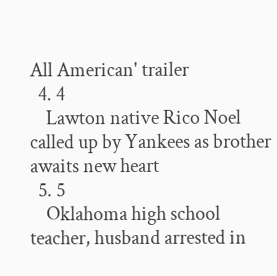All American' trailer
  4. 4
    Lawton native Rico Noel called up by Yankees as brother awaits new heart
  5. 5
    Oklahoma high school teacher, husband arrested in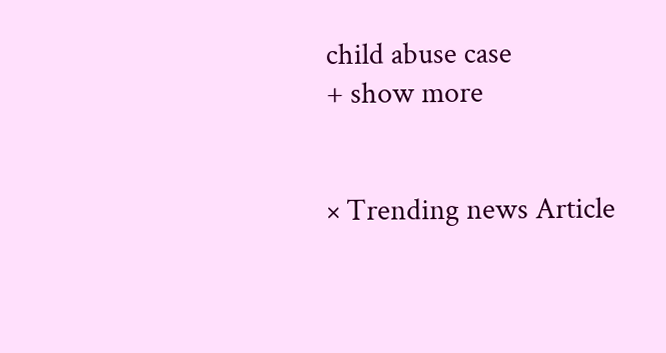child abuse case
+ show more


× Trending news Article